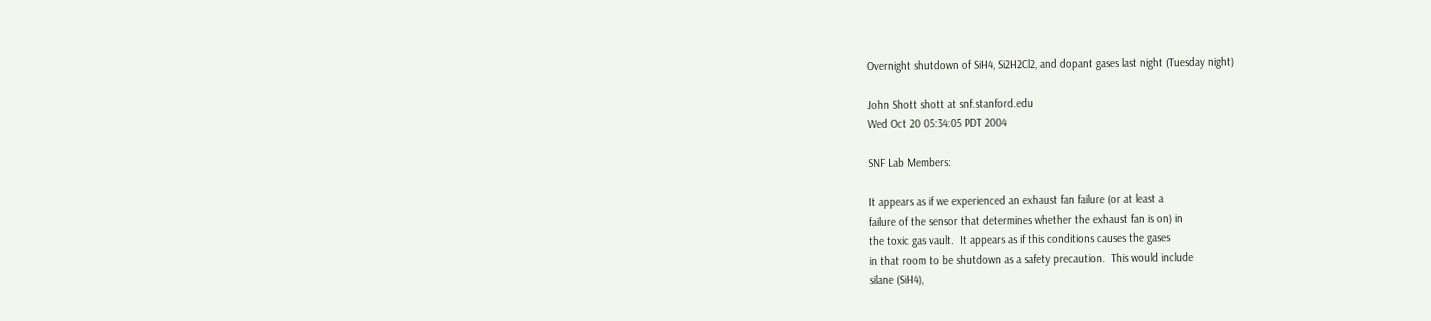Overnight shutdown of SiH4, Si2H2Cl2, and dopant gases last night (Tuesday night)

John Shott shott at snf.stanford.edu
Wed Oct 20 05:34:05 PDT 2004

SNF Lab Members:

It appears as if we experienced an exhaust fan failure (or at least a
failure of the sensor that determines whether the exhaust fan is on) in
the toxic gas vault.  It appears as if this conditions causes the gases
in that room to be shutdown as a safety precaution.  This would include
silane (SiH4),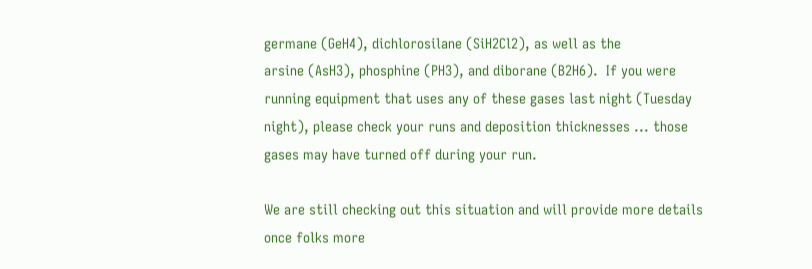germane (GeH4), dichlorosilane (SiH2Cl2), as well as the
arsine (AsH3), phosphine (PH3), and diborane (B2H6).  If you were
running equipment that uses any of these gases last night (Tuesday
night), please check your runs and deposition thicknesses ... those
gases may have turned off during your run.

We are still checking out this situation and will provide more details
once folks more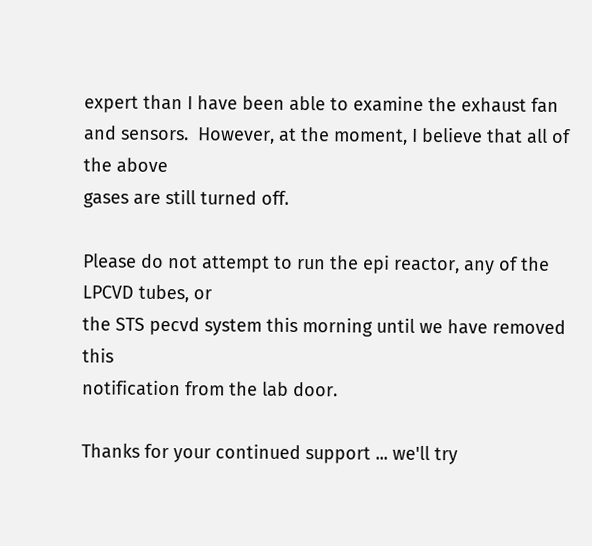expert than I have been able to examine the exhaust fan
and sensors.  However, at the moment, I believe that all of the above
gases are still turned off.

Please do not attempt to run the epi reactor, any of the LPCVD tubes, or
the STS pecvd system this morning until we have removed this
notification from the lab door.

Thanks for your continued support ... we'll try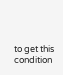to get this condition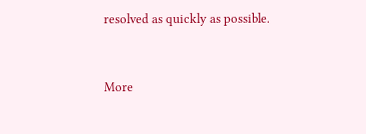resolved as quickly as possible.


More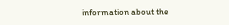information about the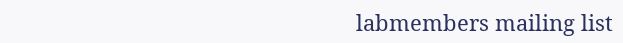labmembers mailing list